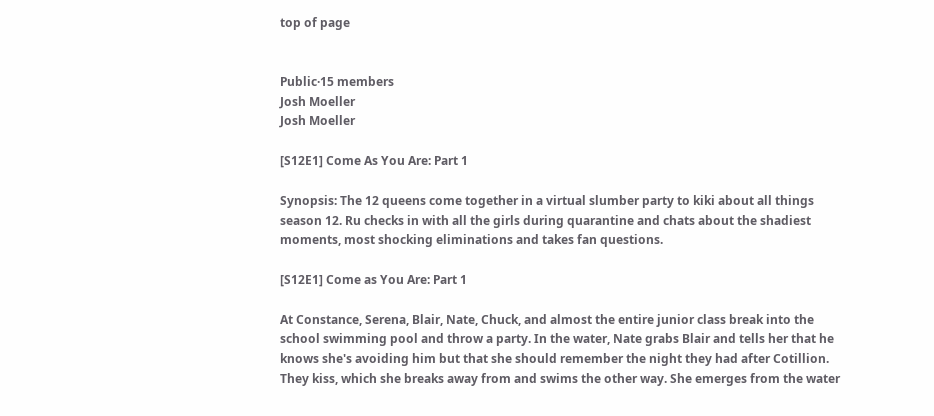top of page


Public·15 members
Josh Moeller
Josh Moeller

[S12E1] Come As You Are: Part 1

Synopsis: The 12 queens come together in a virtual slumber party to kiki about all things season 12. Ru checks in with all the girls during quarantine and chats about the shadiest moments, most shocking eliminations and takes fan questions.

[S12E1] Come as You Are: Part 1

At Constance, Serena, Blair, Nate, Chuck, and almost the entire junior class break into the school swimming pool and throw a party. In the water, Nate grabs Blair and tells her that he knows she's avoiding him but that she should remember the night they had after Cotillion. They kiss, which she breaks away from and swims the other way. She emerges from the water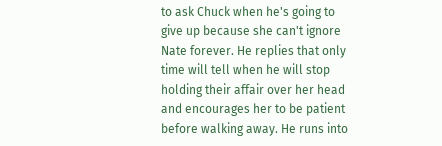to ask Chuck when he's going to give up because she can't ignore Nate forever. He replies that only time will tell when he will stop holding their affair over her head and encourages her to be patient before walking away. He runs into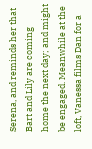Serena, and reminds her that Bart and Lily are coming home the next day; and might be engaged. Meanwhile at the loft, Vanessa films Dan for a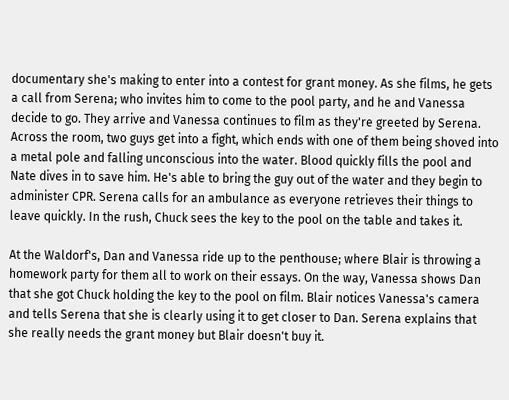documentary she's making to enter into a contest for grant money. As she films, he gets a call from Serena; who invites him to come to the pool party, and he and Vanessa decide to go. They arrive and Vanessa continues to film as they're greeted by Serena. Across the room, two guys get into a fight, which ends with one of them being shoved into a metal pole and falling unconscious into the water. Blood quickly fills the pool and Nate dives in to save him. He's able to bring the guy out of the water and they begin to administer CPR. Serena calls for an ambulance as everyone retrieves their things to leave quickly. In the rush, Chuck sees the key to the pool on the table and takes it.

At the Waldorf's, Dan and Vanessa ride up to the penthouse; where Blair is throwing a homework party for them all to work on their essays. On the way, Vanessa shows Dan that she got Chuck holding the key to the pool on film. Blair notices Vanessa's camera and tells Serena that she is clearly using it to get closer to Dan. Serena explains that she really needs the grant money but Blair doesn't buy it.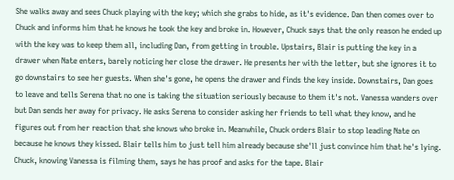She walks away and sees Chuck playing with the key; which she grabs to hide, as it's evidence. Dan then comes over to Chuck and informs him that he knows he took the key and broke in. However, Chuck says that the only reason he ended up with the key was to keep them all, including Dan, from getting in trouble. Upstairs, Blair is putting the key in a drawer when Nate enters, barely noticing her close the drawer. He presents her with the letter, but she ignores it to go downstairs to see her guests. When she's gone, he opens the drawer and finds the key inside. Downstairs, Dan goes to leave and tells Serena that no one is taking the situation seriously because to them it's not. Vanessa wanders over but Dan sends her away for privacy. He asks Serena to consider asking her friends to tell what they know, and he figures out from her reaction that she knows who broke in. Meanwhile, Chuck orders Blair to stop leading Nate on because he knows they kissed. Blair tells him to just tell him already because she'll just convince him that he's lying. Chuck, knowing Vanessa is filming them, says he has proof and asks for the tape. Blair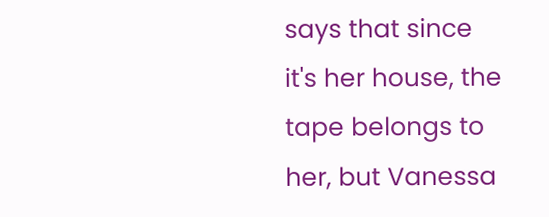says that since it's her house, the tape belongs to her, but Vanessa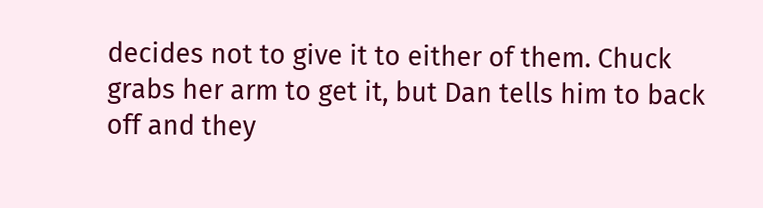decides not to give it to either of them. Chuck grabs her arm to get it, but Dan tells him to back off and they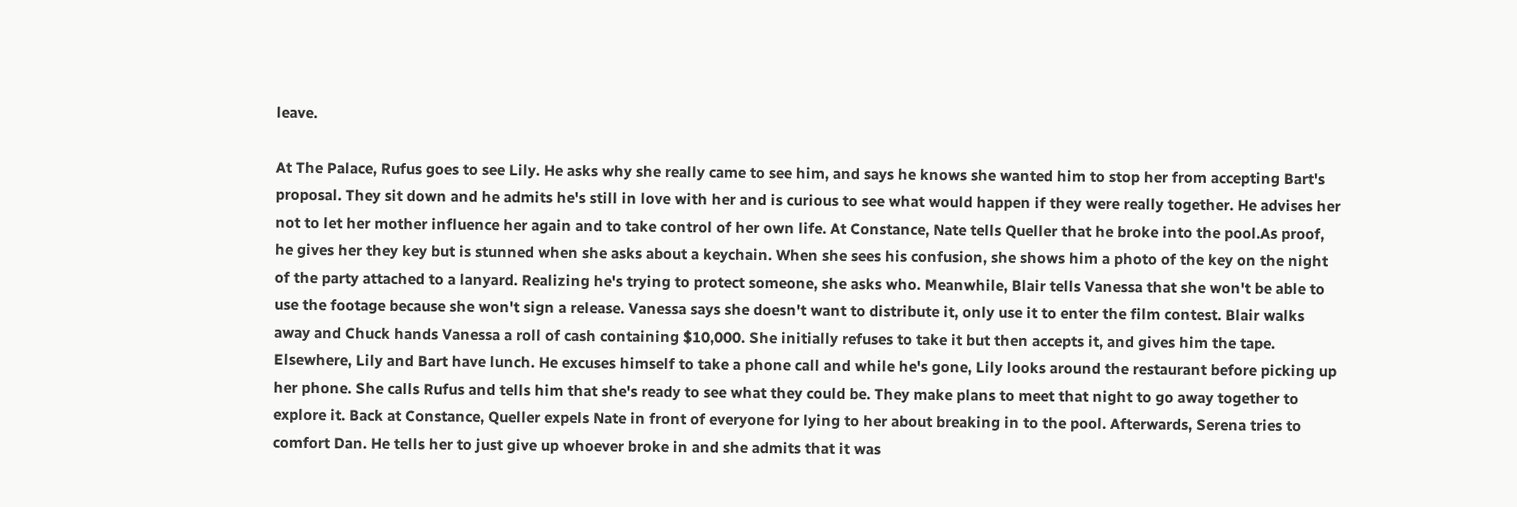leave.

At The Palace, Rufus goes to see Lily. He asks why she really came to see him, and says he knows she wanted him to stop her from accepting Bart's proposal. They sit down and he admits he's still in love with her and is curious to see what would happen if they were really together. He advises her not to let her mother influence her again and to take control of her own life. At Constance, Nate tells Queller that he broke into the pool.As proof, he gives her they key but is stunned when she asks about a keychain. When she sees his confusion, she shows him a photo of the key on the night of the party attached to a lanyard. Realizing he's trying to protect someone, she asks who. Meanwhile, Blair tells Vanessa that she won't be able to use the footage because she won't sign a release. Vanessa says she doesn't want to distribute it, only use it to enter the film contest. Blair walks away and Chuck hands Vanessa a roll of cash containing $10,000. She initially refuses to take it but then accepts it, and gives him the tape. Elsewhere, Lily and Bart have lunch. He excuses himself to take a phone call and while he's gone, Lily looks around the restaurant before picking up her phone. She calls Rufus and tells him that she's ready to see what they could be. They make plans to meet that night to go away together to explore it. Back at Constance, Queller expels Nate in front of everyone for lying to her about breaking in to the pool. Afterwards, Serena tries to comfort Dan. He tells her to just give up whoever broke in and she admits that it was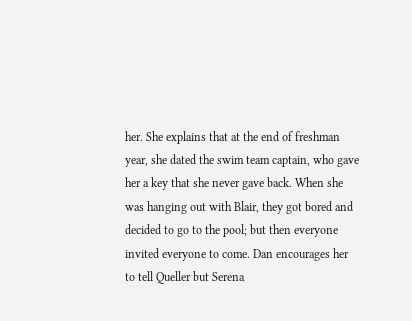her. She explains that at the end of freshman year, she dated the swim team captain, who gave her a key that she never gave back. When she was hanging out with Blair, they got bored and decided to go to the pool; but then everyone invited everyone to come. Dan encourages her to tell Queller but Serena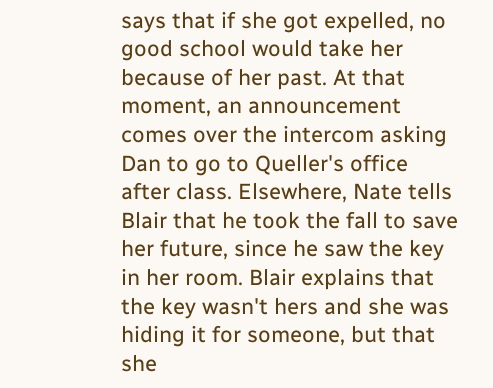says that if she got expelled, no good school would take her because of her past. At that moment, an announcement comes over the intercom asking Dan to go to Queller's office after class. Elsewhere, Nate tells Blair that he took the fall to save her future, since he saw the key in her room. Blair explains that the key wasn't hers and she was hiding it for someone, but that she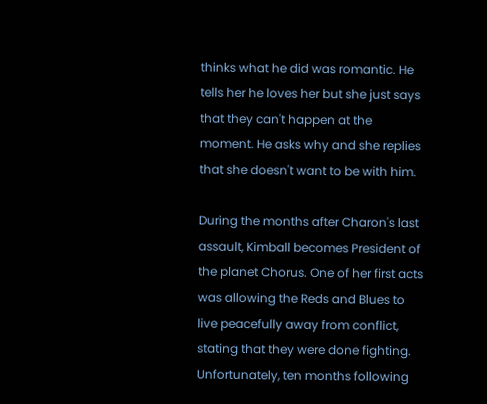thinks what he did was romantic. He tells her he loves her but she just says that they can't happen at the moment. He asks why and she replies that she doesn't want to be with him.

During the months after Charon's last assault, Kimball becomes President of the planet Chorus. One of her first acts was allowing the Reds and Blues to live peacefully away from conflict, stating that they were done fighting. Unfortunately, ten months following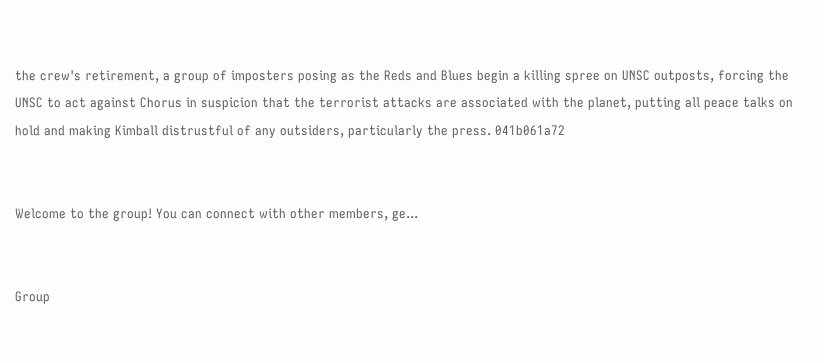the crew's retirement, a group of imposters posing as the Reds and Blues begin a killing spree on UNSC outposts, forcing the UNSC to act against Chorus in suspicion that the terrorist attacks are associated with the planet, putting all peace talks on hold and making Kimball distrustful of any outsiders, particularly the press. 041b061a72


Welcome to the group! You can connect with other members, ge...


Group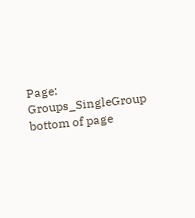Page: Groups_SingleGroup
bottom of page